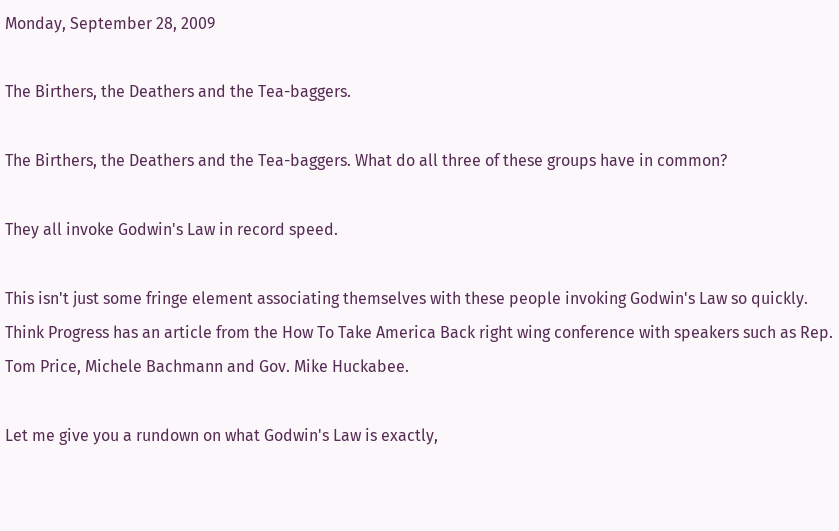Monday, September 28, 2009

The Birthers, the Deathers and the Tea-baggers.

The Birthers, the Deathers and the Tea-baggers. What do all three of these groups have in common?

They all invoke Godwin's Law in record speed.

This isn't just some fringe element associating themselves with these people invoking Godwin's Law so quickly. Think Progress has an article from the How To Take America Back right wing conference with speakers such as Rep. Tom Price, Michele Bachmann and Gov. Mike Huckabee.

Let me give you a rundown on what Godwin's Law is exactly,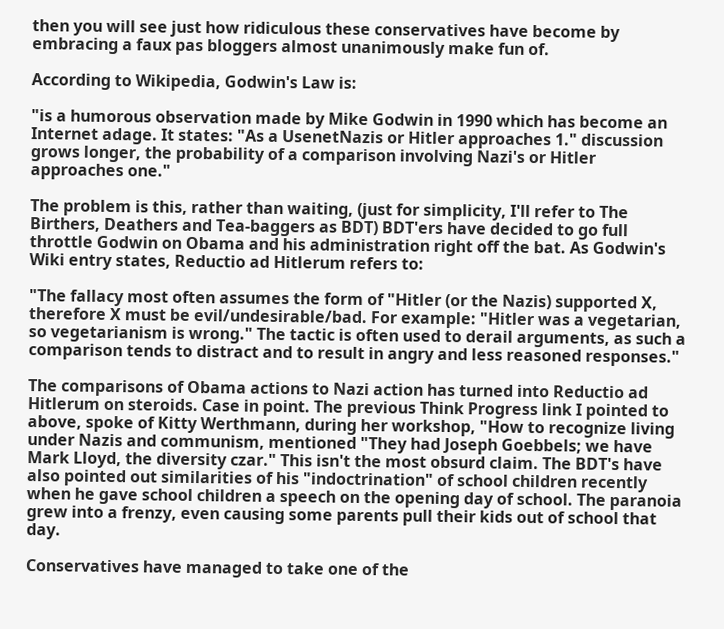then you will see just how ridiculous these conservatives have become by embracing a faux pas bloggers almost unanimously make fun of.

According to Wikipedia, Godwin's Law is:

"is a humorous observation made by Mike Godwin in 1990 which has become an Internet adage. It states: "As a UsenetNazis or Hitler approaches 1." discussion grows longer, the probability of a comparison involving Nazi's or Hitler approaches one."

The problem is this, rather than waiting, (just for simplicity, I'll refer to The Birthers, Deathers and Tea-baggers as BDT) BDT'ers have decided to go full throttle Godwin on Obama and his administration right off the bat. As Godwin's Wiki entry states, Reductio ad Hitlerum refers to:

"The fallacy most often assumes the form of "Hitler (or the Nazis) supported X, therefore X must be evil/undesirable/bad. For example: "Hitler was a vegetarian, so vegetarianism is wrong." The tactic is often used to derail arguments, as such a comparison tends to distract and to result in angry and less reasoned responses."

The comparisons of Obama actions to Nazi action has turned into Reductio ad Hitlerum on steroids. Case in point. The previous Think Progress link I pointed to above, spoke of Kitty Werthmann, during her workshop, "How to recognize living under Nazis and communism, mentioned "They had Joseph Goebbels; we have Mark Lloyd, the diversity czar." This isn't the most obsurd claim. The BDT's have also pointed out similarities of his "indoctrination" of school children recently when he gave school children a speech on the opening day of school. The paranoia grew into a frenzy, even causing some parents pull their kids out of school that day.

Conservatives have managed to take one of the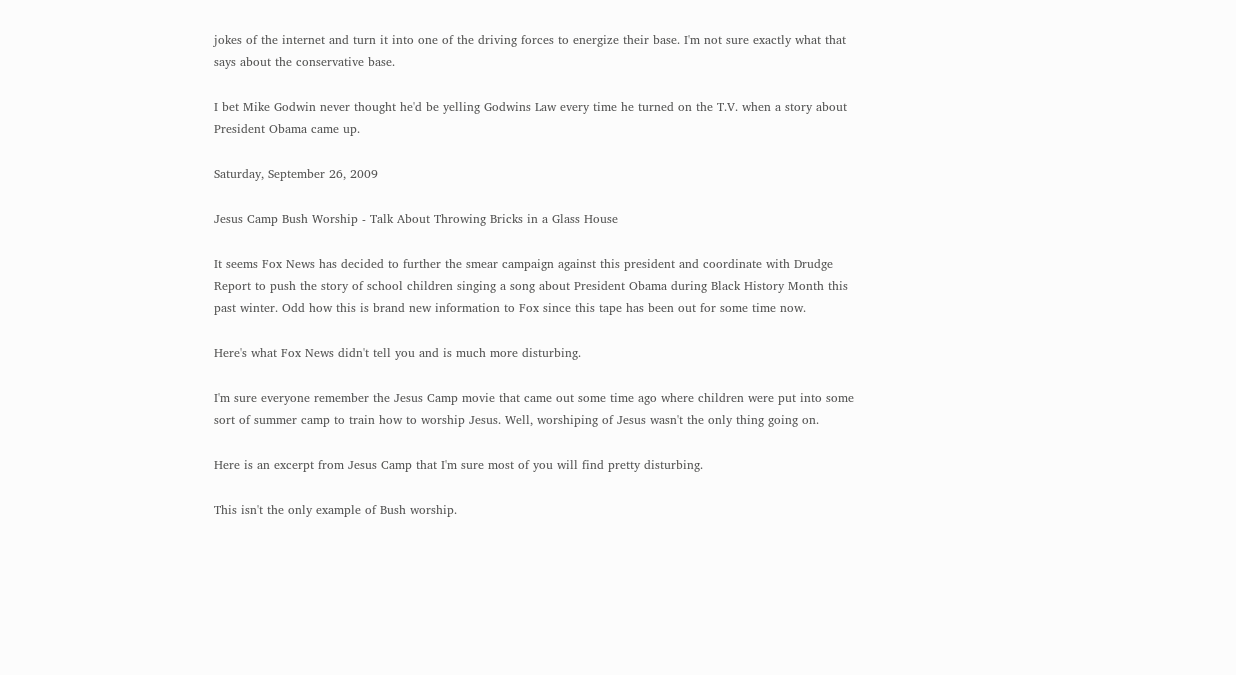jokes of the internet and turn it into one of the driving forces to energize their base. I'm not sure exactly what that says about the conservative base.

I bet Mike Godwin never thought he'd be yelling Godwins Law every time he turned on the T.V. when a story about President Obama came up.

Saturday, September 26, 2009

Jesus Camp Bush Worship - Talk About Throwing Bricks in a Glass House

It seems Fox News has decided to further the smear campaign against this president and coordinate with Drudge Report to push the story of school children singing a song about President Obama during Black History Month this past winter. Odd how this is brand new information to Fox since this tape has been out for some time now.

Here's what Fox News didn't tell you and is much more disturbing.

I'm sure everyone remember the Jesus Camp movie that came out some time ago where children were put into some sort of summer camp to train how to worship Jesus. Well, worshiping of Jesus wasn't the only thing going on.

Here is an excerpt from Jesus Camp that I'm sure most of you will find pretty disturbing.

This isn't the only example of Bush worship.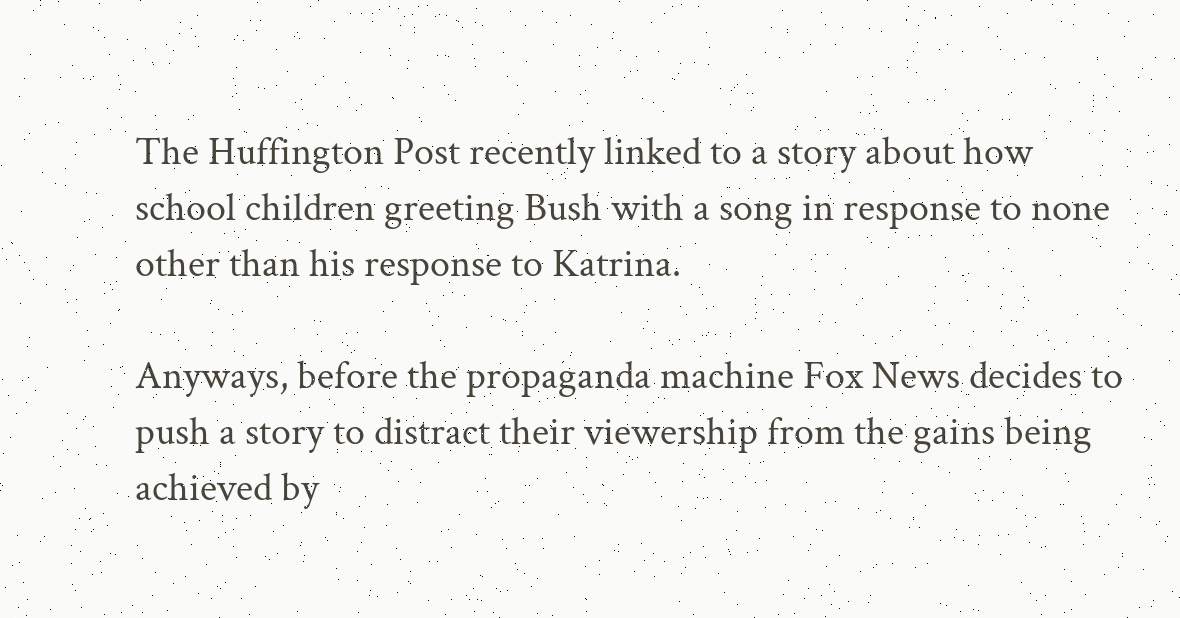The Huffington Post recently linked to a story about how school children greeting Bush with a song in response to none other than his response to Katrina.

Anyways, before the propaganda machine Fox News decides to push a story to distract their viewership from the gains being achieved by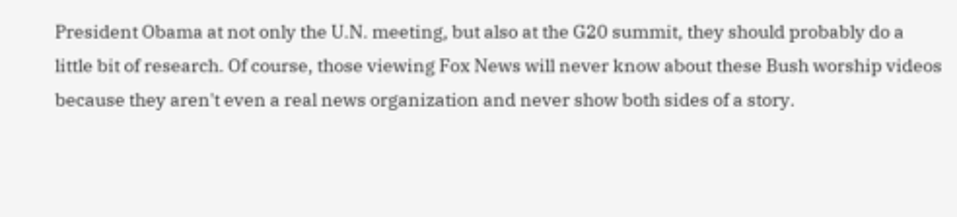President Obama at not only the U.N. meeting, but also at the G20 summit, they should probably do a little bit of research. Of course, those viewing Fox News will never know about these Bush worship videos because they aren't even a real news organization and never show both sides of a story.